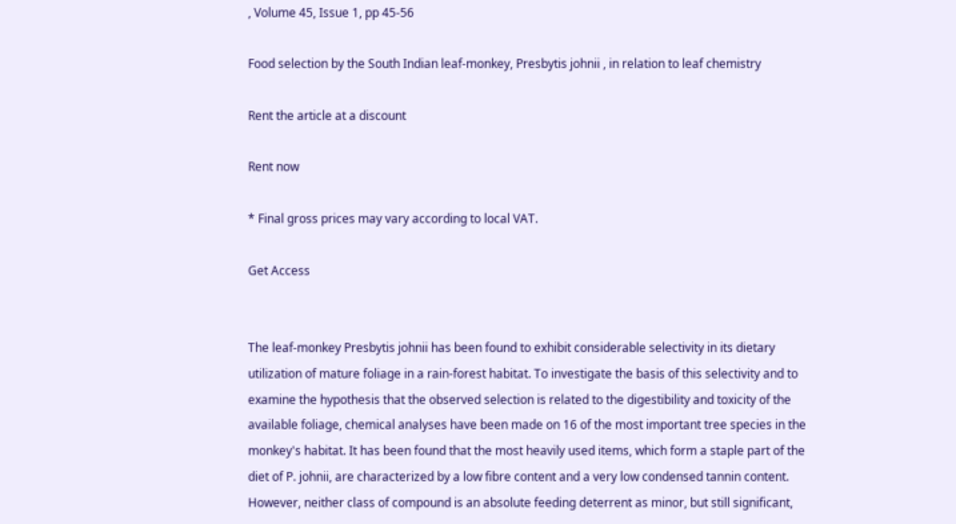, Volume 45, Issue 1, pp 45-56

Food selection by the South Indian leaf-monkey, Presbytis johnii , in relation to leaf chemistry

Rent the article at a discount

Rent now

* Final gross prices may vary according to local VAT.

Get Access


The leaf-monkey Presbytis johnii has been found to exhibit considerable selectivity in its dietary utilization of mature foliage in a rain-forest habitat. To investigate the basis of this selectivity and to examine the hypothesis that the observed selection is related to the digestibility and toxicity of the available foliage, chemical analyses have been made on 16 of the most important tree species in the monkey's habitat. It has been found that the most heavily used items, which form a staple part of the diet of P. johnii, are characterized by a low fibre content and a very low condensed tannin content. However, neither class of compound is an absolute feeding deterrent as minor, but still significant,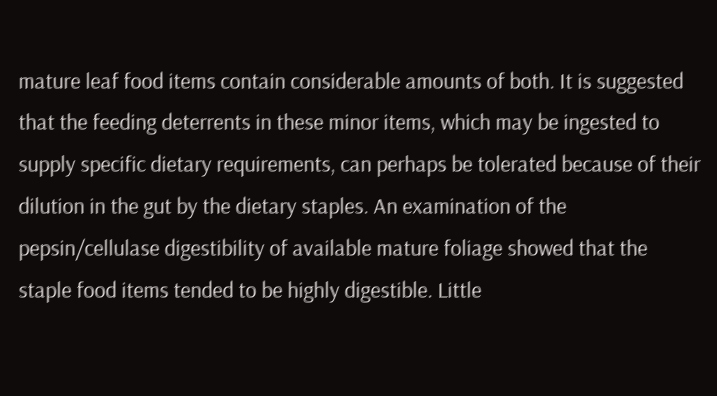mature leaf food items contain considerable amounts of both. It is suggested that the feeding deterrents in these minor items, which may be ingested to supply specific dietary requirements, can perhaps be tolerated because of their dilution in the gut by the dietary staples. An examination of the pepsin/cellulase digestibility of available mature foliage showed that the staple food items tended to be highly digestible. Little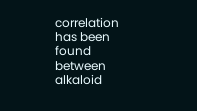correlation has been found between alkaloid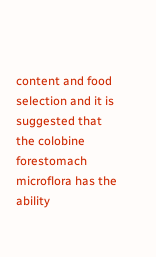content and food selection and it is suggested that the colobine forestomach microflora has the ability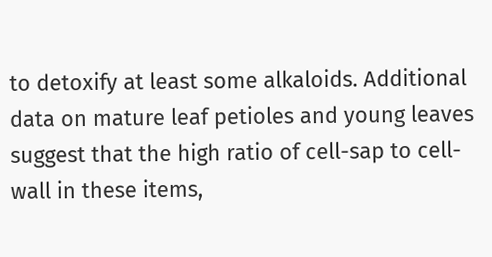to detoxify at least some alkaloids. Additional data on mature leaf petioles and young leaves suggest that the high ratio of cell-sap to cell-wall in these items,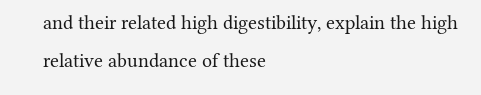and their related high digestibility, explain the high relative abundance of these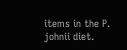items in the P. johnii diet.